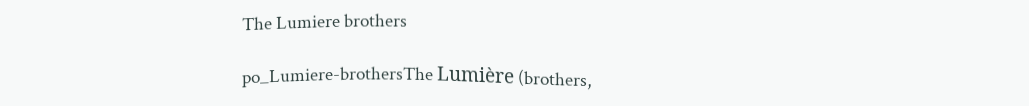The Lumiere brothers

po_Lumiere-brothersThe Lumière (brothers,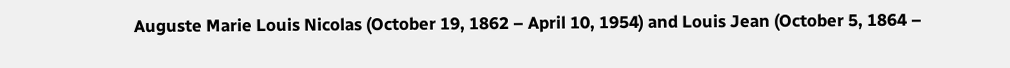Auguste Marie Louis Nicolas (October 19, 1862 – April 10, 1954) and Louis Jean (October 5, 1864 –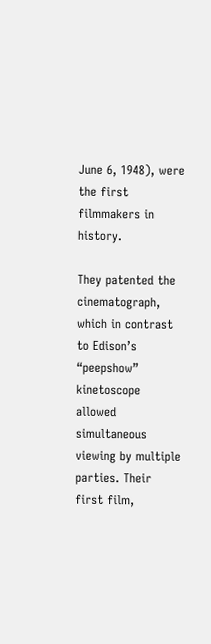June 6, 1948), were the first filmmakers in history.

They patented the cinematograph, which in contrast to Edison’s “peepshow” kinetoscope allowed simultaneous viewing by multiple parties. Their first film,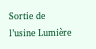Sortie de l’usine Lumière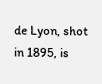de Lyon, shot in 1895, is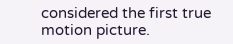considered the first true motion picture.